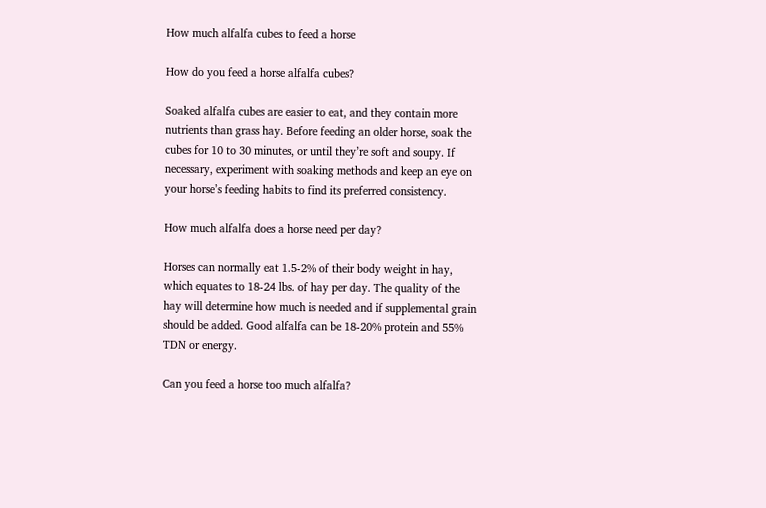How much alfalfa cubes to feed a horse

How do you feed a horse alfalfa cubes?

Soaked alfalfa cubes are easier to eat, and they contain more nutrients than grass hay. Before feeding an older horse, soak the cubes for 10 to 30 minutes, or until they’re soft and soupy. If necessary, experiment with soaking methods and keep an eye on your horse’s feeding habits to find its preferred consistency.

How much alfalfa does a horse need per day?

Horses can normally eat 1.5-2% of their body weight in hay, which equates to 18-24 lbs. of hay per day. The quality of the hay will determine how much is needed and if supplemental grain should be added. Good alfalfa can be 18-20% protein and 55% TDN or energy.

Can you feed a horse too much alfalfa?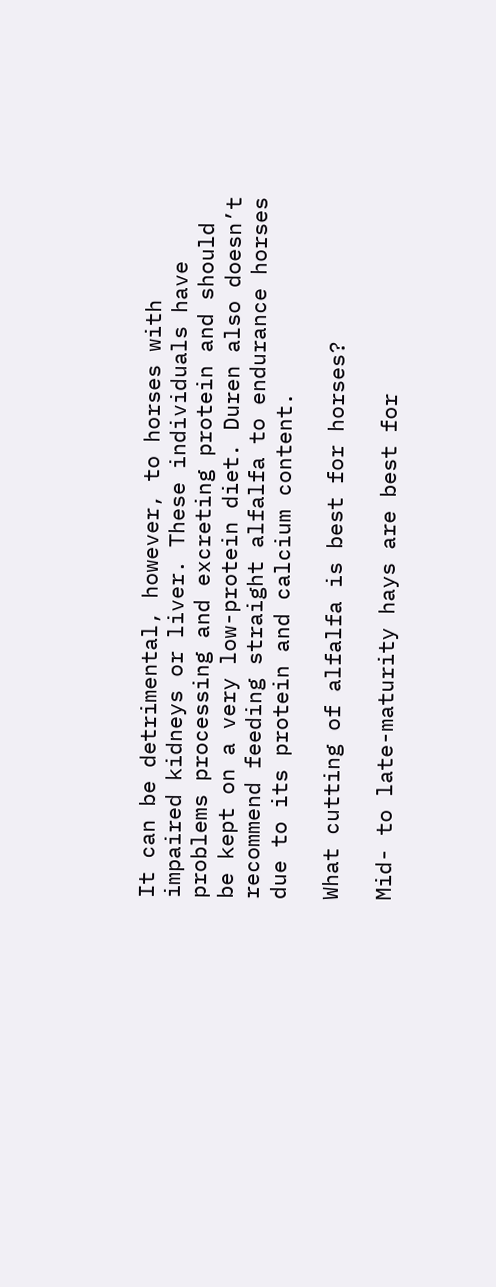It can be detrimental, however, to horses with impaired kidneys or liver. These individuals have problems processing and excreting protein and should be kept on a very low-protein diet. Duren also doesn’t recommend feeding straight alfalfa to endurance horses due to its protein and calcium content.

What cutting of alfalfa is best for horses?

Mid- to late-maturity hays are best for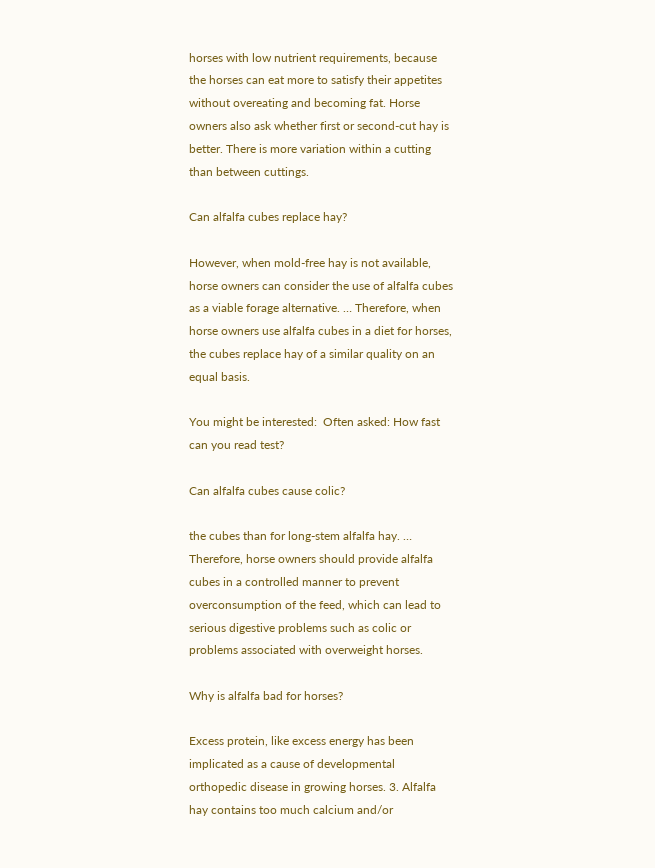horses with low nutrient requirements, because the horses can eat more to satisfy their appetites without overeating and becoming fat. Horse owners also ask whether first or second-cut hay is better. There is more variation within a cutting than between cuttings.

Can alfalfa cubes replace hay?

However, when mold-free hay is not available, horse owners can consider the use of alfalfa cubes as a viable forage alternative. … Therefore, when horse owners use alfalfa cubes in a diet for horses, the cubes replace hay of a similar quality on an equal basis.

You might be interested:  Often asked: How fast can you read test?

Can alfalfa cubes cause colic?

the cubes than for long-stem alfalfa hay. … Therefore, horse owners should provide alfalfa cubes in a controlled manner to prevent overconsumption of the feed, which can lead to serious digestive problems such as colic or problems associated with overweight horses.

Why is alfalfa bad for horses?

Excess protein, like excess energy has been implicated as a cause of developmental orthopedic disease in growing horses. 3. Alfalfa hay contains too much calcium and/or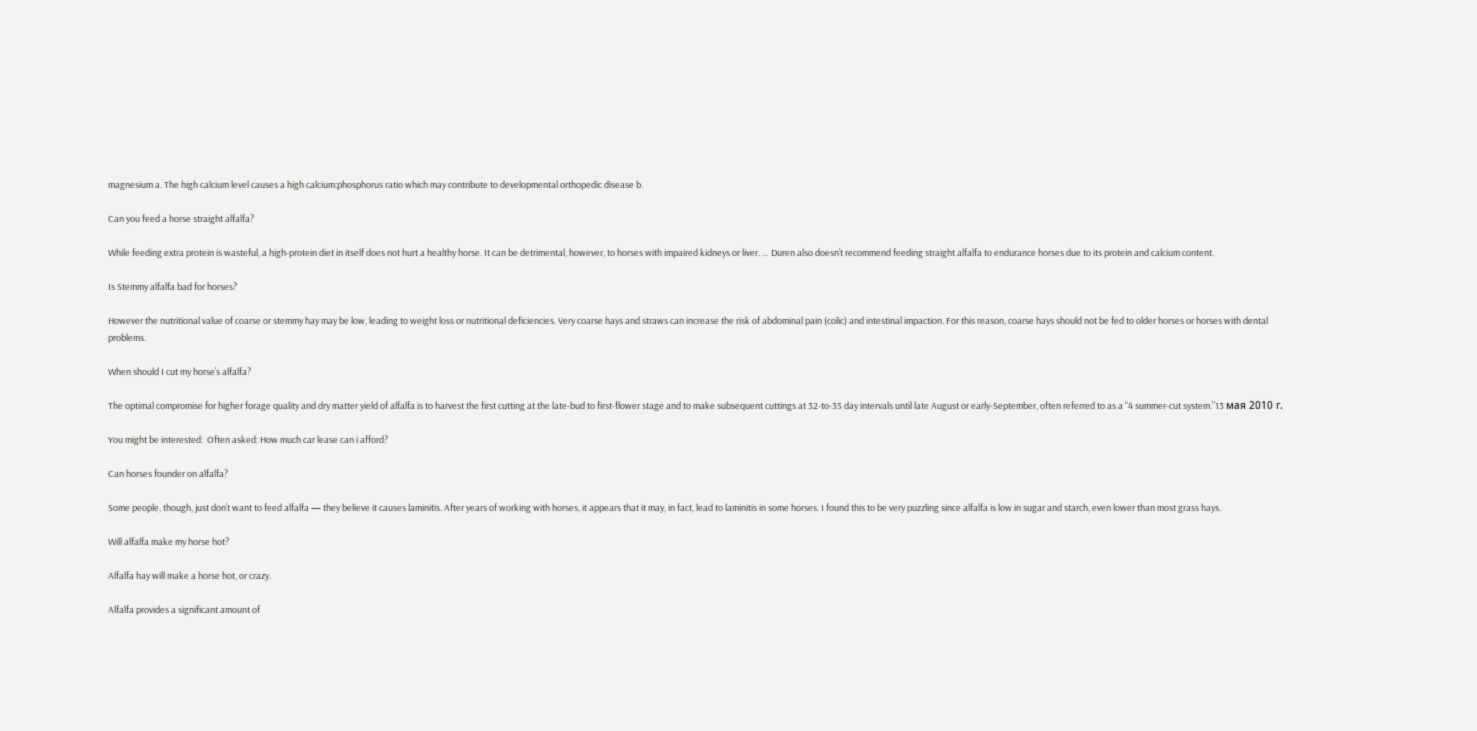magnesium a. The high calcium level causes a high calcium:phosphorus ratio which may contribute to developmental orthopedic disease b.

Can you feed a horse straight alfalfa?

While feeding extra protein is wasteful, a high-protein diet in itself does not hurt a healthy horse. It can be detrimental, however, to horses with impaired kidneys or liver. … Duren also doesn’t recommend feeding straight alfalfa to endurance horses due to its protein and calcium content.

Is Stemmy alfalfa bad for horses?

However the nutritional value of coarse or stemmy hay may be low, leading to weight loss or nutritional deficiencies. Very coarse hays and straws can increase the risk of abdominal pain (colic) and intestinal impaction. For this reason, coarse hays should not be fed to older horses or horses with dental problems.

When should I cut my horse’s alfalfa?

The optimal compromise for higher forage quality and dry matter yield of alfalfa is to harvest the first cutting at the late-bud to first-flower stage and to make subsequent cuttings at 32-to-35 day intervals until late August or early-September, often referred to as a “4 summer-cut system.”13 мая 2010 г.

You might be interested:  Often asked: How much car lease can i afford?

Can horses founder on alfalfa?

Some people, though, just don’t want to feed alfalfa — they believe it causes laminitis. After years of working with horses, it appears that it may, in fact, lead to laminitis in some horses. I found this to be very puzzling since alfalfa is low in sugar and starch, even lower than most grass hays.

Will alfalfa make my horse hot?

Alfalfa hay will make a horse hot, or crazy.

Alfalfa provides a significant amount of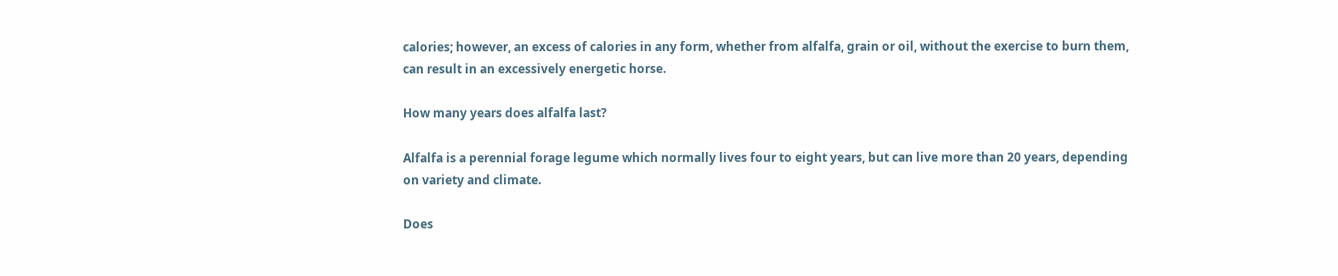calories; however, an excess of calories in any form, whether from alfalfa, grain or oil, without the exercise to burn them, can result in an excessively energetic horse.

How many years does alfalfa last?

Alfalfa is a perennial forage legume which normally lives four to eight years, but can live more than 20 years, depending on variety and climate.

Does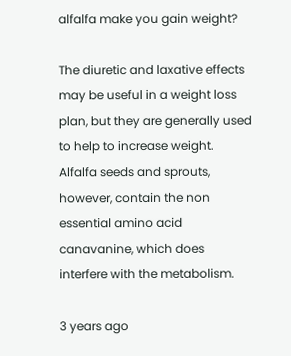alfalfa make you gain weight?

The diuretic and laxative effects may be useful in a weight loss plan, but they are generally used to help to increase weight. Alfalfa seeds and sprouts, however, contain the non essential amino acid canavanine, which does interfere with the metabolism.

3 years ago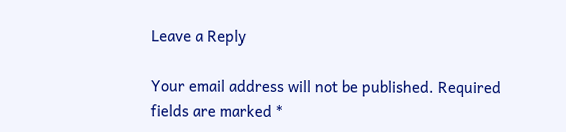Leave a Reply

Your email address will not be published. Required fields are marked *